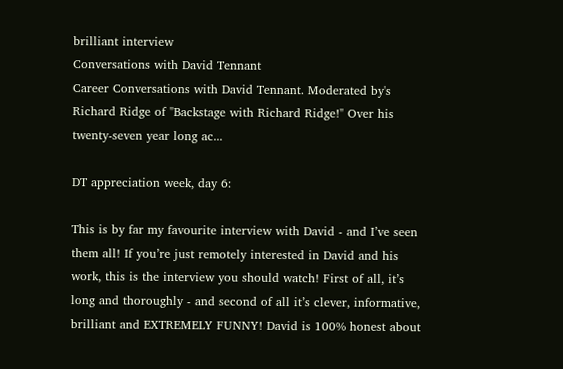brilliant interview
Conversations with David Tennant
Career Conversations with David Tennant. Moderated by's Richard Ridge of "Backstage with Richard Ridge!" Over his twenty-seven year long ac...

DT appreciation week, day 6:

This is by far my favourite interview with David - and I’ve seen them all! If you’re just remotely interested in David and his work, this is the interview you should watch! First of all, it’s long and thoroughly - and second of all it’s clever, informative, brilliant and EXTREMELY FUNNY! David is 100% honest about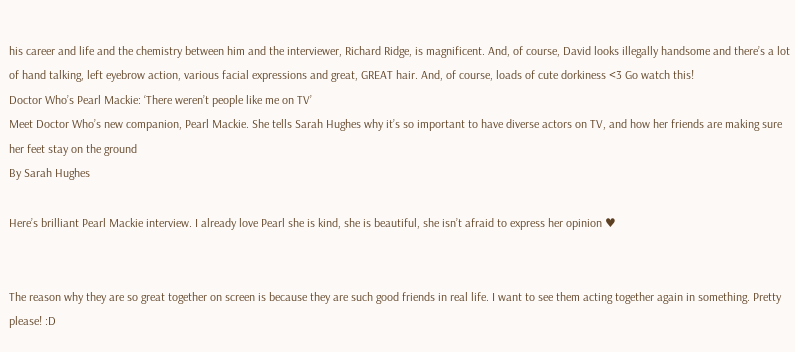his career and life and the chemistry between him and the interviewer, Richard Ridge, is magnificent. And, of course, David looks illegally handsome and there’s a lot of hand talking, left eyebrow action, various facial expressions and great, GREAT hair. And, of course, loads of cute dorkiness <3 Go watch this!
Doctor Who’s Pearl Mackie: ‘There weren’t people like me on TV’
Meet Doctor Who’s new companion, Pearl Mackie. She tells Sarah Hughes why it’s so important to have diverse actors on TV, and how her friends are making sure her feet stay on the ground
By Sarah Hughes

Here’s brilliant Pearl Mackie interview. I already love Pearl she is kind, she is beautiful, she isn’t afraid to express her opinion ♥


The reason why they are so great together on screen is because they are such good friends in real life. I want to see them acting together again in something. Pretty please! :D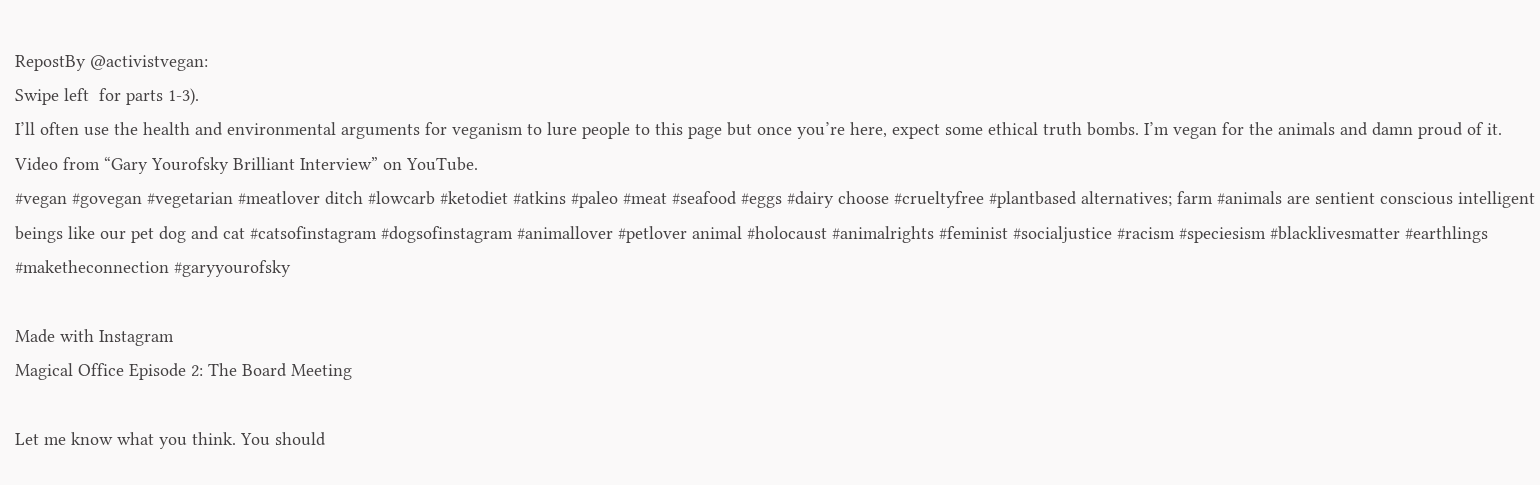RepostBy @activistvegan:
Swipe left  for parts 1-3).
I’ll often use the health and environmental arguments for veganism to lure people to this page but once you’re here, expect some ethical truth bombs. I’m vegan for the animals and damn proud of it.
Video from “Gary Yourofsky Brilliant Interview” on YouTube.
#vegan #govegan #vegetarian #meatlover ditch #lowcarb #ketodiet #atkins #paleo #meat #seafood #eggs #dairy choose #crueltyfree #plantbased alternatives; farm #animals are sentient conscious intelligent beings like our pet dog and cat #catsofinstagram #dogsofinstagram #animallover #petlover animal #holocaust #animalrights #feminist #socialjustice #racism #speciesism #blacklivesmatter #earthlings #maketheconnection #garyyourofsky

Made with Instagram
Magical Office Episode 2: The Board Meeting

Let me know what you think. You should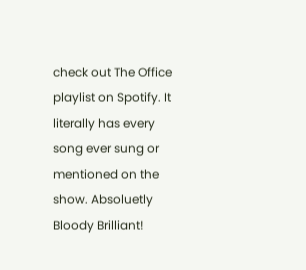check out The Office playlist on Spotify. It literally has every song ever sung or mentioned on the show. Absoluetly Bloody Brilliant!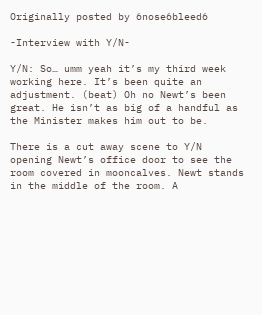Originally posted by 6nose6bleed6

-Interview with Y/N-

Y/N: So… umm yeah it’s my third week working here. It’s been quite an adjustment. (beat) Oh no Newt’s been great. He isn’t as big of a handful as the Minister makes him out to be.

There is a cut away scene to Y/N opening Newt’s office door to see the room covered in mooncalves. Newt stands in the middle of the room. A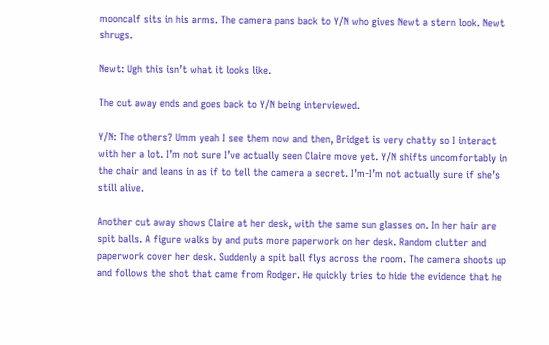mooncalf sits in his arms. The camera pans back to Y/N who gives Newt a stern look. Newt shrugs.

Newt: Ugh this isn’t what it looks like.

The cut away ends and goes back to Y/N being interviewed.

Y/N: The others? Umm yeah I see them now and then, Bridget is very chatty so I interact with her a lot. I’m not sure I’ve actually seen Claire move yet. Y/N shifts uncomfortably in the chair and leans in as if to tell the camera a secret. I’m-I’m not actually sure if she’s still alive.

Another cut away shows Claire at her desk, with the same sun glasses on. In her hair are spit balls. A figure walks by and puts more paperwork on her desk. Random clutter and paperwork cover her desk. Suddenly a spit ball flys across the room. The camera shoots up and follows the shot that came from Rodger. He quickly tries to hide the evidence that he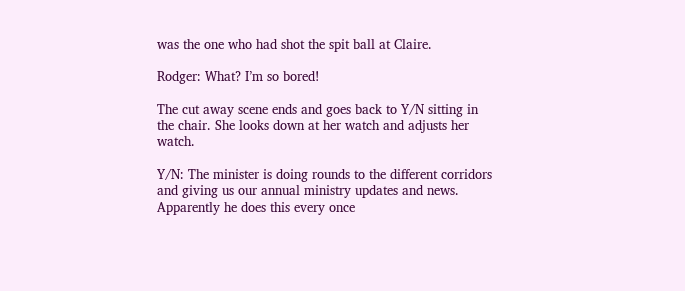was the one who had shot the spit ball at Claire.

Rodger: What? I’m so bored!

The cut away scene ends and goes back to Y/N sitting in the chair. She looks down at her watch and adjusts her watch.

Y/N: The minister is doing rounds to the different corridors and giving us our annual ministry updates and news. Apparently he does this every once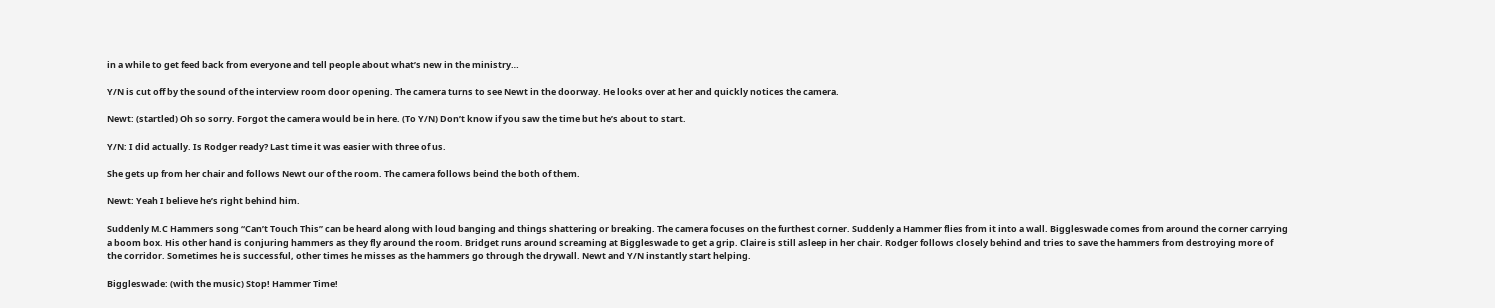in a while to get feed back from everyone and tell people about what’s new in the ministry…

Y/N is cut off by the sound of the interview room door opening. The camera turns to see Newt in the doorway. He looks over at her and quickly notices the camera.

Newt: (startled) Oh so sorry. Forgot the camera would be in here. (To Y/N) Don’t know if you saw the time but he’s about to start.

Y/N: I did actually. Is Rodger ready? Last time it was easier with three of us.

She gets up from her chair and follows Newt our of the room. The camera follows beind the both of them.

Newt: Yeah I believe he’s right behind him.

Suddenly M.C Hammers song “Can’t Touch This” can be heard along with loud banging and things shattering or breaking. The camera focuses on the furthest corner. Suddenly a Hammer flies from it into a wall. Biggleswade comes from around the corner carrying a boom box. His other hand is conjuring hammers as they fly around the room. Bridget runs around screaming at Biggleswade to get a grip. Claire is still asleep in her chair. Rodger follows closely behind and tries to save the hammers from destroying more of the corridor. Sometimes he is successful, other times he misses as the hammers go through the drywall. Newt and Y/N instantly start helping.

Biggleswade: (with the music) Stop! Hammer Time!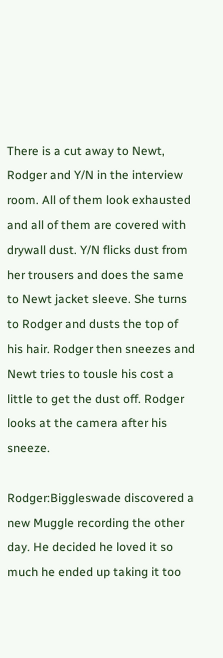There is a cut away to Newt, Rodger and Y/N in the interview room. All of them look exhausted and all of them are covered with drywall dust. Y/N flicks dust from her trousers and does the same to Newt jacket sleeve. She turns to Rodger and dusts the top of his hair. Rodger then sneezes and Newt tries to tousle his cost a little to get the dust off. Rodger looks at the camera after his sneeze.

Rodger:Biggleswade discovered a new Muggle recording the other day. He decided he loved it so much he ended up taking it too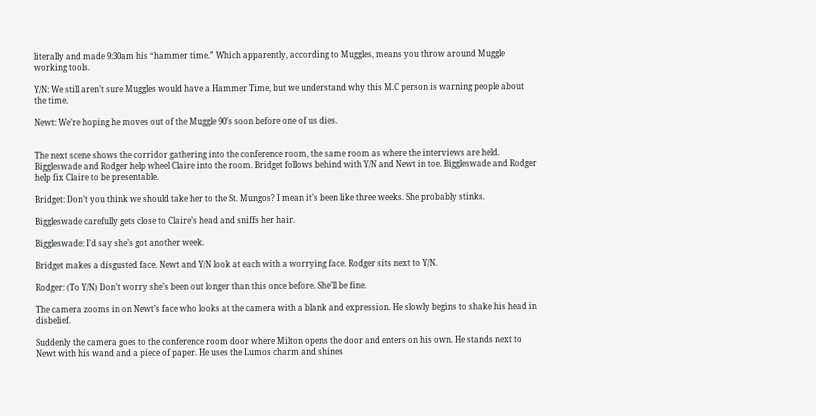literally and made 9:30am his “hammer time.” Which apparently, according to Muggles, means you throw around Muggle working tools.

Y/N: We still aren’t sure Muggles would have a Hammer Time, but we understand why this M.C person is warning people about the time.

Newt: We’re hoping he moves out of the Muggle 90’s soon before one of us dies.


The next scene shows the corridor gathering into the conference room, the same room as where the interviews are held. Biggleswade and Rodger help wheel Claire into the room. Bridget follows behind with Y/N and Newt in toe. Biggleswade and Rodger help fix Claire to be presentable.

Bridget: Don’t you think we should take her to the St. Mungos? I mean it’s been like three weeks. She probably stinks.

Biggleswade carefully gets close to Claire’s head and sniffs her hair.

Biggleswade: I’d say she’s got another week.

Bridget makes a disgusted face. Newt and Y/N look at each with a worrying face. Rodger sits next to Y/N.

Rodger: (To Y/N) Don’t worry she’s been out longer than this once before. She’ll be fine.

The camera zooms in on Newt’s face who looks at the camera with a blank and expression. He slowly begins to shake his head in disbelief.

Suddenly the camera goes to the conference room door where Milton opens the door and enters on his own. He stands next to Newt with his wand and a piece of paper. He uses the Lumos charm and shines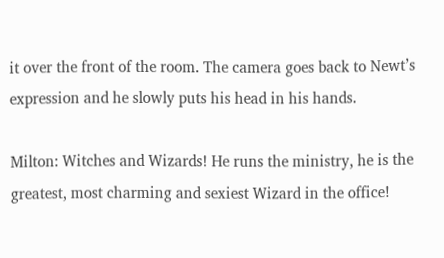it over the front of the room. The camera goes back to Newt’s expression and he slowly puts his head in his hands.

Milton: Witches and Wizards! He runs the ministry, he is the greatest, most charming and sexiest Wizard in the office!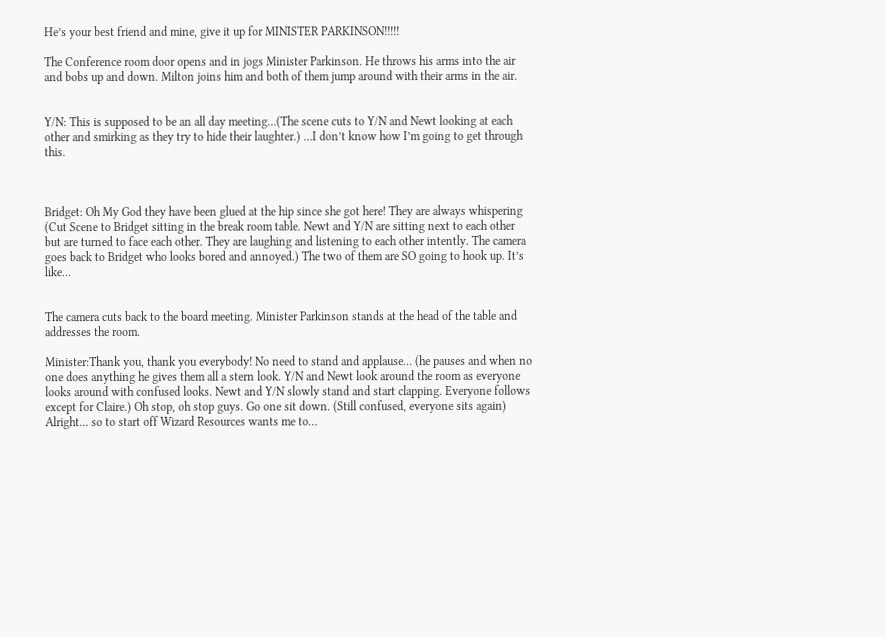He’s your best friend and mine, give it up for MINISTER PARKINSON!!!!!

The Conference room door opens and in jogs Minister Parkinson. He throws his arms into the air and bobs up and down. Milton joins him and both of them jump around with their arms in the air.


Y/N: This is supposed to be an all day meeting…(The scene cuts to Y/N and Newt looking at each other and smirking as they try to hide their laughter.) …I don’t know how I’m going to get through this.



Bridget: Oh My God they have been glued at the hip since she got here! They are always whispering (Cut Scene to Bridget sitting in the break room table. Newt and Y/N are sitting next to each other but are turned to face each other. They are laughing and listening to each other intently. The camera goes back to Bridget who looks bored and annoyed.) The two of them are SO going to hook up. It’s like…


The camera cuts back to the board meeting. Minister Parkinson stands at the head of the table and addresses the room.

Minister:Thank you, thank you everybody! No need to stand and applause… (he pauses and when no one does anything he gives them all a stern look. Y/N and Newt look around the room as everyone looks around with confused looks. Newt and Y/N slowly stand and start clapping. Everyone follows except for Claire.) Oh stop, oh stop guys. Go one sit down. (Still confused, everyone sits again) Alright… so to start off Wizard Resources wants me to…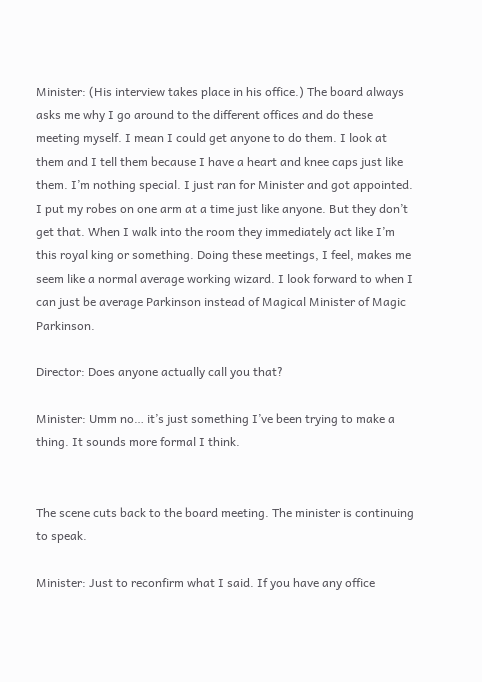Minister: (His interview takes place in his office.) The board always asks me why I go around to the different offices and do these meeting myself. I mean I could get anyone to do them. I look at them and I tell them because I have a heart and knee caps just like them. I’m nothing special. I just ran for Minister and got appointed. I put my robes on one arm at a time just like anyone. But they don’t get that. When I walk into the room they immediately act like I’m this royal king or something. Doing these meetings, I feel, makes me seem like a normal average working wizard. I look forward to when I can just be average Parkinson instead of Magical Minister of Magic Parkinson.

Director: Does anyone actually call you that?

Minister: Umm no… it’s just something I’ve been trying to make a thing. It sounds more formal I think.


The scene cuts back to the board meeting. The minister is continuing to speak.

Minister: Just to reconfirm what I said. If you have any office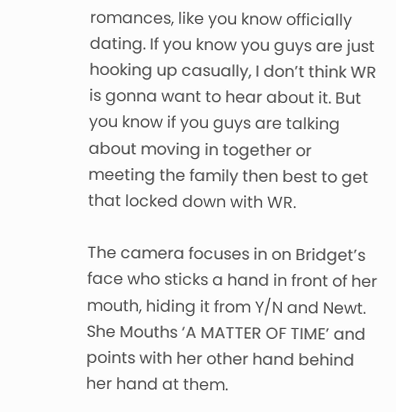romances, like you know officially dating. If you know you guys are just hooking up casually, I don’t think WR is gonna want to hear about it. But you know if you guys are talking about moving in together or meeting the family then best to get that locked down with WR.

The camera focuses in on Bridget’s face who sticks a hand in front of her mouth, hiding it from Y/N and Newt. She Mouths ‘A MATTER OF TIME’ and points with her other hand behind her hand at them.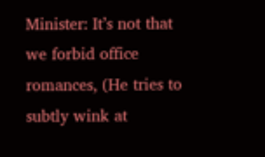Minister: It’s not that we forbid office romances, (He tries to subtly wink at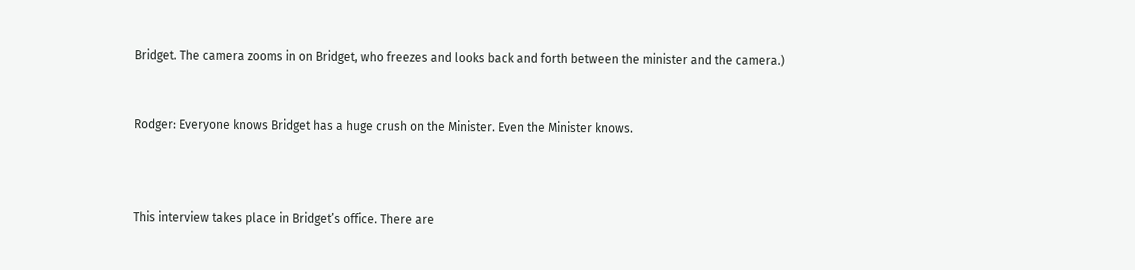Bridget. The camera zooms in on Bridget, who freezes and looks back and forth between the minister and the camera.)


Rodger: Everyone knows Bridget has a huge crush on the Minister. Even the Minister knows.



This interview takes place in Bridget’s office. There are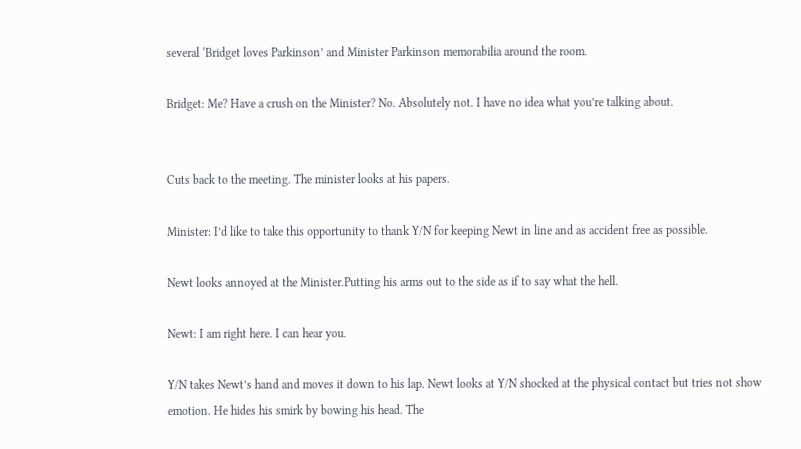several ‘Bridget loves Parkinson’ and Minister Parkinson memorabilia around the room.

Bridget: Me? Have a crush on the Minister? No. Absolutely not. I have no idea what you’re talking about.


Cuts back to the meeting. The minister looks at his papers.

Minister: I’d like to take this opportunity to thank Y/N for keeping Newt in line and as accident free as possible.

Newt looks annoyed at the Minister.Putting his arms out to the side as if to say what the hell.

Newt: I am right here. I can hear you.

Y/N takes Newt’s hand and moves it down to his lap. Newt looks at Y/N shocked at the physical contact but tries not show emotion. He hides his smirk by bowing his head. The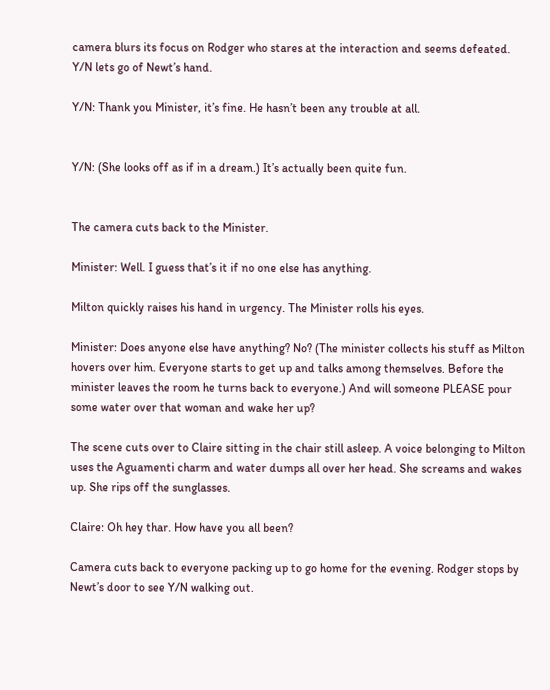camera blurs its focus on Rodger who stares at the interaction and seems defeated. Y/N lets go of Newt’s hand.

Y/N: Thank you Minister, it’s fine. He hasn’t been any trouble at all.


Y/N: (She looks off as if in a dream.) It’s actually been quite fun.


The camera cuts back to the Minister.

Minister: Well. I guess that’s it if no one else has anything.

Milton quickly raises his hand in urgency. The Minister rolls his eyes.

Minister: Does anyone else have anything? No? (The minister collects his stuff as Milton hovers over him. Everyone starts to get up and talks among themselves. Before the minister leaves the room he turns back to everyone.) And will someone PLEASE pour some water over that woman and wake her up?

The scene cuts over to Claire sitting in the chair still asleep. A voice belonging to Milton uses the Aguamenti charm and water dumps all over her head. She screams and wakes up. She rips off the sunglasses.

Claire: Oh hey thar. How have you all been?

Camera cuts back to everyone packing up to go home for the evening. Rodger stops by Newt’s door to see Y/N walking out.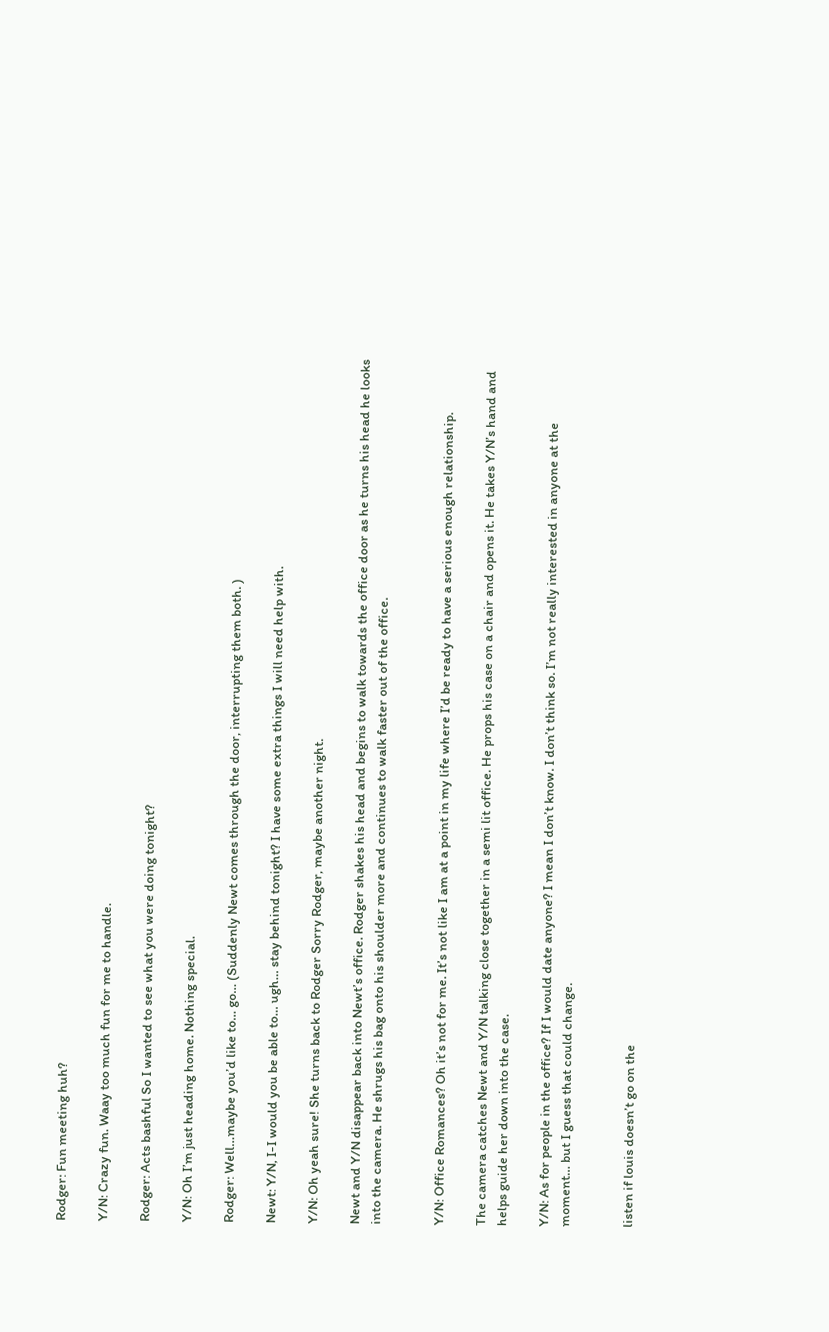Rodger: Fun meeting huh?

Y/N: Crazy fun. Waay too much fun for me to handle.

Rodger: Acts bashful So I wanted to see what you were doing tonight?

Y/N: Oh I’m just heading home. Nothing special.

Rodger: Well…maybe you’d like to… go… (Suddenly Newt comes through the door, interrupting them both. )

Newt: Y/N, I-I would you be able to… ugh… stay behind tonight? I have some extra things I will need help with.

Y/N: Oh yeah sure! She turns back to Rodger Sorry Rodger, maybe another night.

Newt and Y/N disappear back into Newt’s office. Rodger shakes his head and begins to walk towards the office door as he turns his head he looks into the camera. He shrugs his bag onto his shoulder more and continues to walk faster out of the office.


Y/N: Office Romances? Oh it’s not for me. It’s not like I am at a point in my life where I’d be ready to have a serious enough relationship.

The camera catches Newt and Y/N talking close together in a semi lit office. He props his case on a chair and opens it. He takes Y/N’s hand and helps guide her down into the case.

Y/N: As for people in the office? If I would date anyone? I mean I don’t know. I don’t think so. I’m not really interested in anyone at the moment… but I guess that could change.


listen if louis doesn’t go on the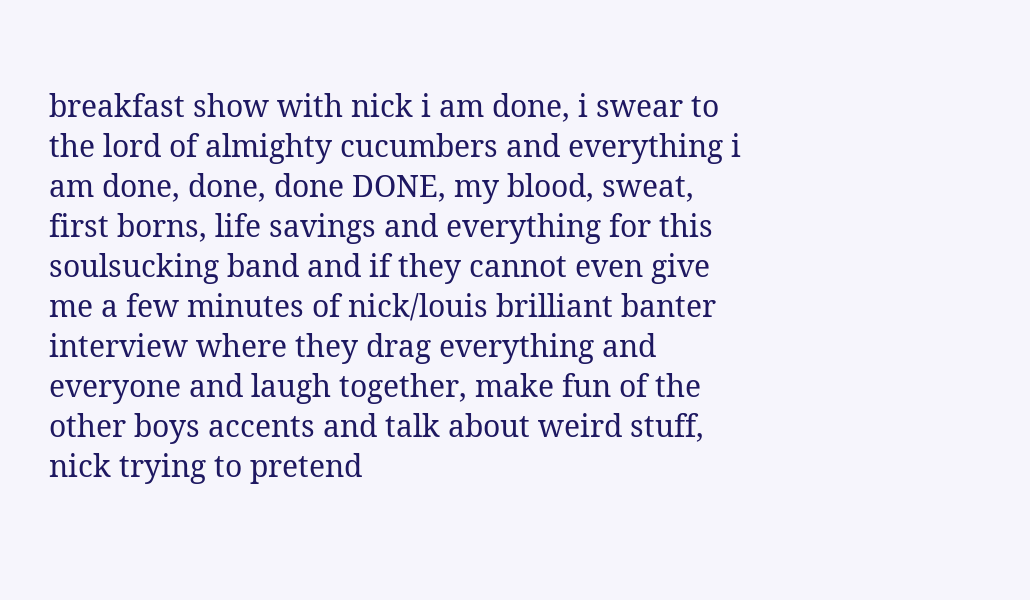breakfast show with nick i am done, i swear to the lord of almighty cucumbers and everything i am done, done, done DONE, my blood, sweat, first borns, life savings and everything for this soulsucking band and if they cannot even give me a few minutes of nick/louis brilliant banter interview where they drag everything and everyone and laugh together, make fun of the other boys accents and talk about weird stuff, nick trying to pretend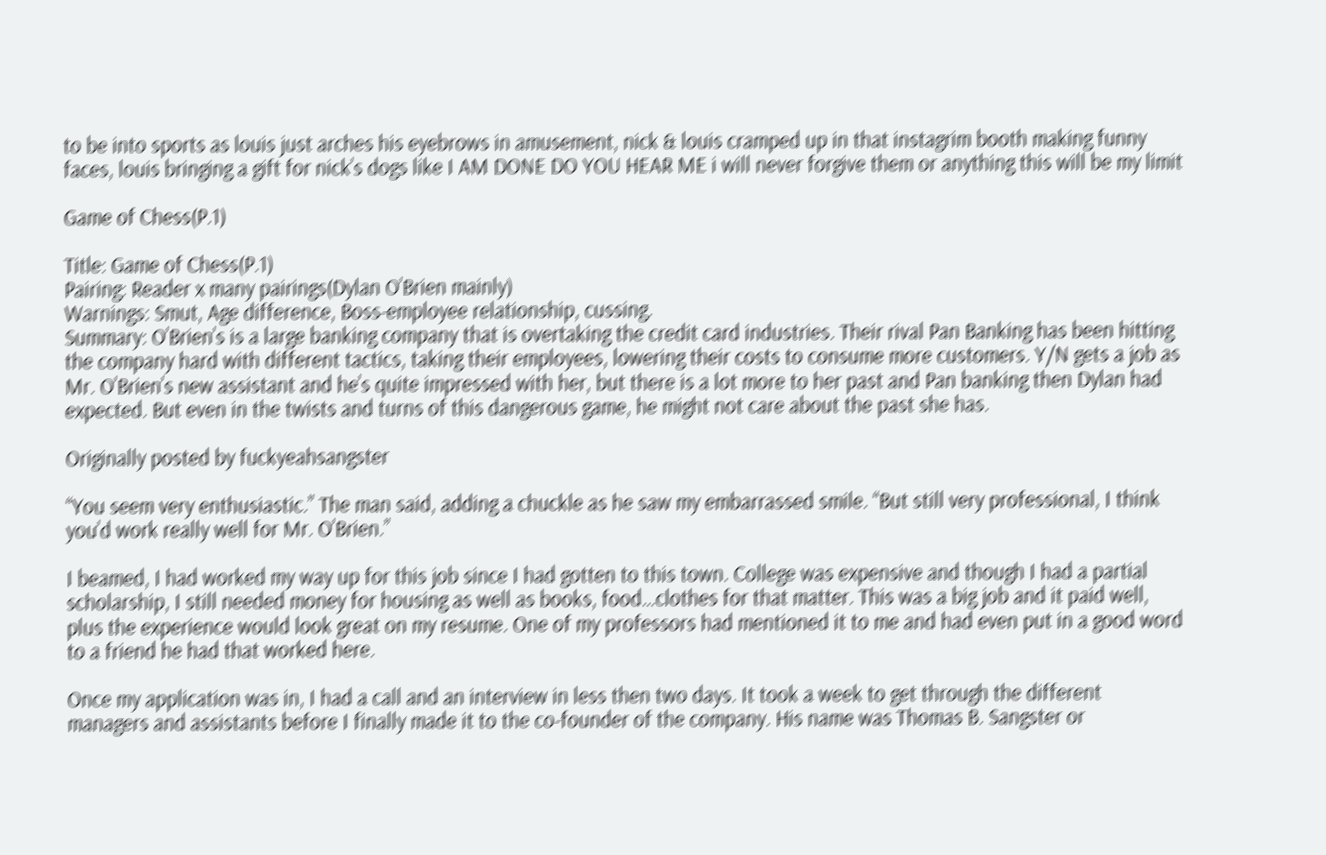to be into sports as louis just arches his eyebrows in amusement, nick & louis cramped up in that instagrim booth making funny faces, louis bringing a gift for nick’s dogs like I AM DONE DO YOU HEAR ME i will never forgive them or anything this will be my limit

Game of Chess(P.1)

Title: Game of Chess(P.1)
Pairing: Reader x many pairings(Dylan O’Brien mainly)
Warnings: Smut, Age difference, Boss-employee relationship, cussing.
Summary: O’Brien’s is a large banking company that is overtaking the credit card industries. Their rival Pan Banking has been hitting the company hard with different tactics, taking their employees, lowering their costs to consume more customers. Y/N gets a job as Mr. O’Brien’s new assistant and he’s quite impressed with her, but there is a lot more to her past and Pan banking then Dylan had expected. But even in the twists and turns of this dangerous game, he might not care about the past she has.

Originally posted by fuckyeahsangster

“You seem very enthusiastic.” The man said, adding a chuckle as he saw my embarrassed smile. “But still very professional, I think you’d work really well for Mr. O’Brien.”

I beamed, I had worked my way up for this job since I had gotten to this town. College was expensive and though I had a partial scholarship, I still needed money for housing as well as books, food…clothes for that matter. This was a big job and it paid well, plus the experience would look great on my resume. One of my professors had mentioned it to me and had even put in a good word to a friend he had that worked here.

Once my application was in, I had a call and an interview in less then two days. It took a week to get through the different managers and assistants before I finally made it to the co-founder of the company. His name was Thomas B. Sangster or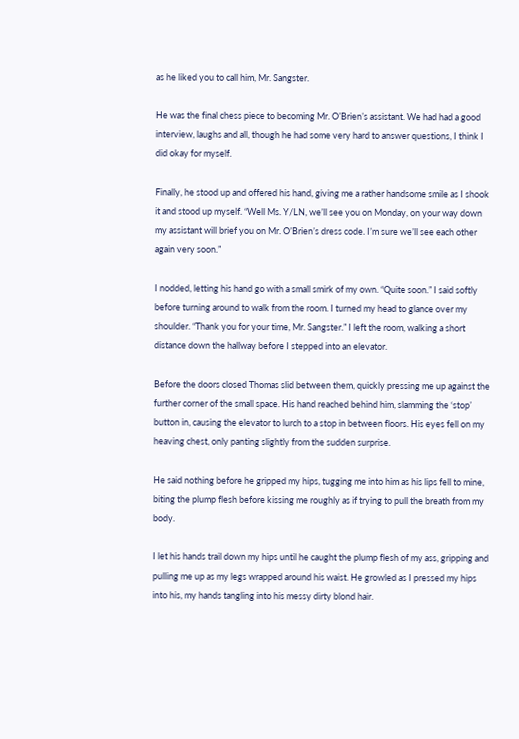as he liked you to call him, Mr. Sangster.

He was the final chess piece to becoming Mr. O’Brien’s assistant. We had had a good interview, laughs and all, though he had some very hard to answer questions, I think I did okay for myself.

Finally, he stood up and offered his hand, giving me a rather handsome smile as I shook it and stood up myself. “Well Ms. Y/LN, we’ll see you on Monday, on your way down my assistant will brief you on Mr. O’Brien’s dress code. I’m sure we’ll see each other again very soon.”

I nodded, letting his hand go with a small smirk of my own. “Quite soon.” I said softly before turning around to walk from the room. I turned my head to glance over my shoulder. “Thank you for your time, Mr. Sangster.” I left the room, walking a short distance down the hallway before I stepped into an elevator.

Before the doors closed Thomas slid between them, quickly pressing me up against the further corner of the small space. His hand reached behind him, slamming the ‘stop’ button in, causing the elevator to lurch to a stop in between floors. His eyes fell on my heaving chest, only panting slightly from the sudden surprise.

He said nothing before he gripped my hips, tugging me into him as his lips fell to mine, biting the plump flesh before kissing me roughly as if trying to pull the breath from my body.

I let his hands trail down my hips until he caught the plump flesh of my ass, gripping and pulling me up as my legs wrapped around his waist. He growled as I pressed my hips into his, my hands tangling into his messy dirty blond hair.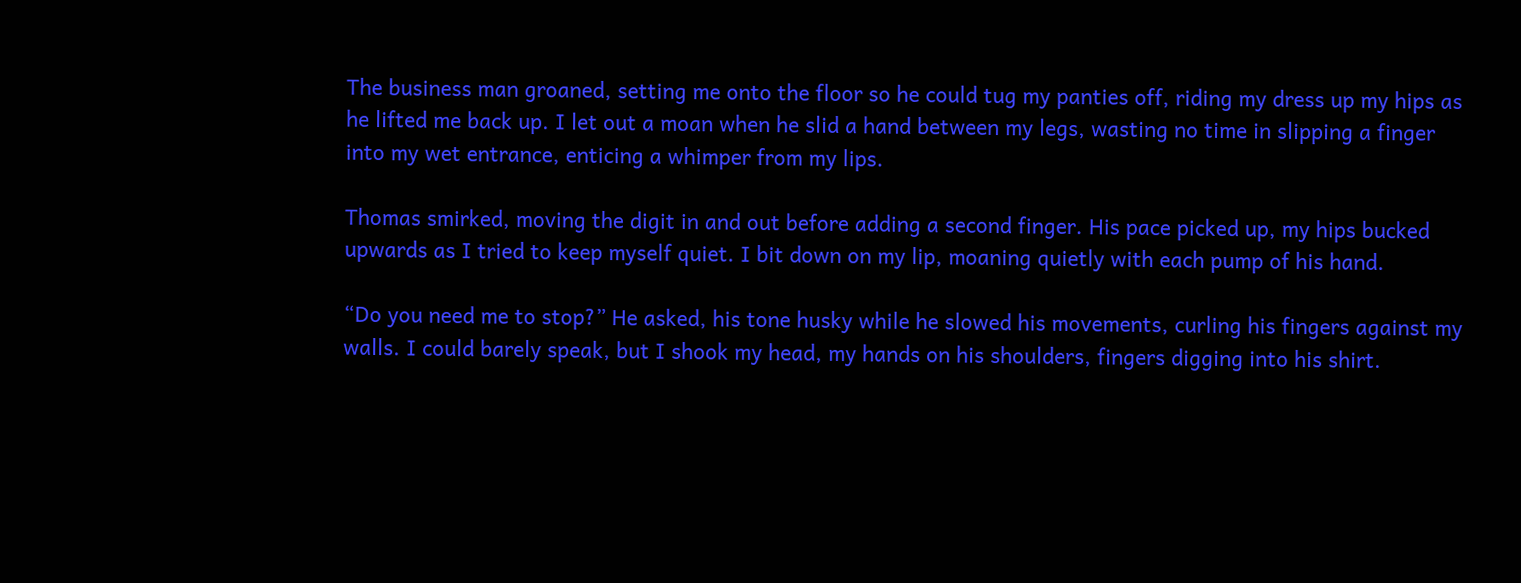The business man groaned, setting me onto the floor so he could tug my panties off, riding my dress up my hips as he lifted me back up. I let out a moan when he slid a hand between my legs, wasting no time in slipping a finger into my wet entrance, enticing a whimper from my lips.

Thomas smirked, moving the digit in and out before adding a second finger. His pace picked up, my hips bucked upwards as I tried to keep myself quiet. I bit down on my lip, moaning quietly with each pump of his hand.

“Do you need me to stop?” He asked, his tone husky while he slowed his movements, curling his fingers against my walls. I could barely speak, but I shook my head, my hands on his shoulders, fingers digging into his shirt.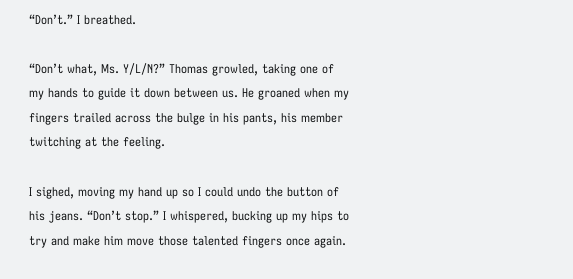“Don’t.” I breathed.

“Don’t what, Ms. Y/L/N?” Thomas growled, taking one of my hands to guide it down between us. He groaned when my fingers trailed across the bulge in his pants, his member twitching at the feeling.

I sighed, moving my hand up so I could undo the button of his jeans. “Don’t stop.” I whispered, bucking up my hips to try and make him move those talented fingers once again.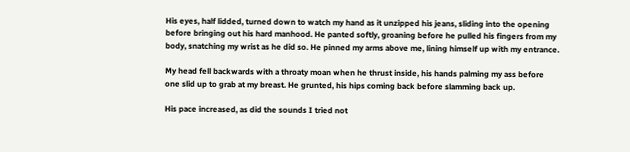His eyes, half lidded, turned down to watch my hand as it unzipped his jeans, sliding into the opening before bringing out his hard manhood. He panted softly, groaning before he pulled his fingers from my body, snatching my wrist as he did so. He pinned my arms above me, lining himself up with my entrance.

My head fell backwards with a throaty moan when he thrust inside, his hands palming my ass before one slid up to grab at my breast. He grunted, his hips coming back before slamming back up.

His pace increased, as did the sounds I tried not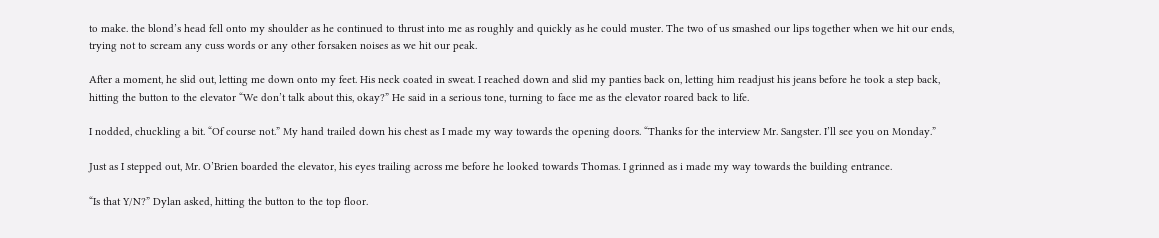to make. the blond’s head fell onto my shoulder as he continued to thrust into me as roughly and quickly as he could muster. The two of us smashed our lips together when we hit our ends, trying not to scream any cuss words or any other forsaken noises as we hit our peak.

After a moment, he slid out, letting me down onto my feet. His neck coated in sweat. I reached down and slid my panties back on, letting him readjust his jeans before he took a step back, hitting the button to the elevator “We don’t talk about this, okay?” He said in a serious tone, turning to face me as the elevator roared back to life.

I nodded, chuckling a bit. “Of course not.” My hand trailed down his chest as I made my way towards the opening doors. “Thanks for the interview Mr. Sangster. I’ll see you on Monday.”

Just as I stepped out, Mr. O’Brien boarded the elevator, his eyes trailing across me before he looked towards Thomas. I grinned as i made my way towards the building entrance.

“Is that Y/N?” Dylan asked, hitting the button to the top floor.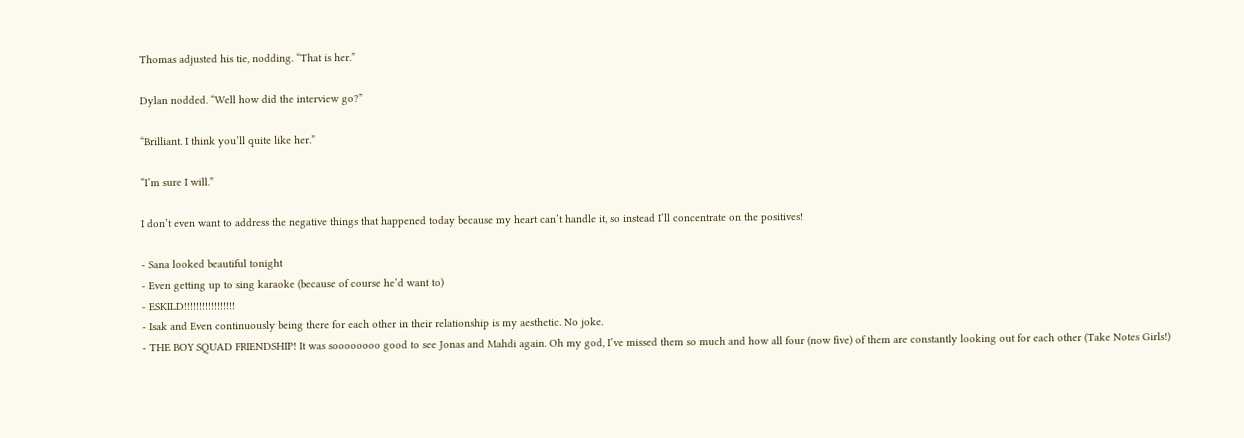Thomas adjusted his tie, nodding. “That is her.”

Dylan nodded. “Well how did the interview go?”

“Brilliant. I think you’ll quite like her.”

“I’m sure I will.”

I don’t even want to address the negative things that happened today because my heart can’t handle it, so instead I’ll concentrate on the positives!

- Sana looked beautiful tonight
- Even getting up to sing karaoke (because of course he’d want to)
- ESKILD!!!!!!!!!!!!!!!!!
- Isak and Even continuously being there for each other in their relationship is my aesthetic. No joke.
- THE BOY SQUAD FRIENDSHIP! It was soooooooo good to see Jonas and Mahdi again. Oh my god, I’ve missed them so much and how all four (now five) of them are constantly looking out for each other (Take Notes Girls!)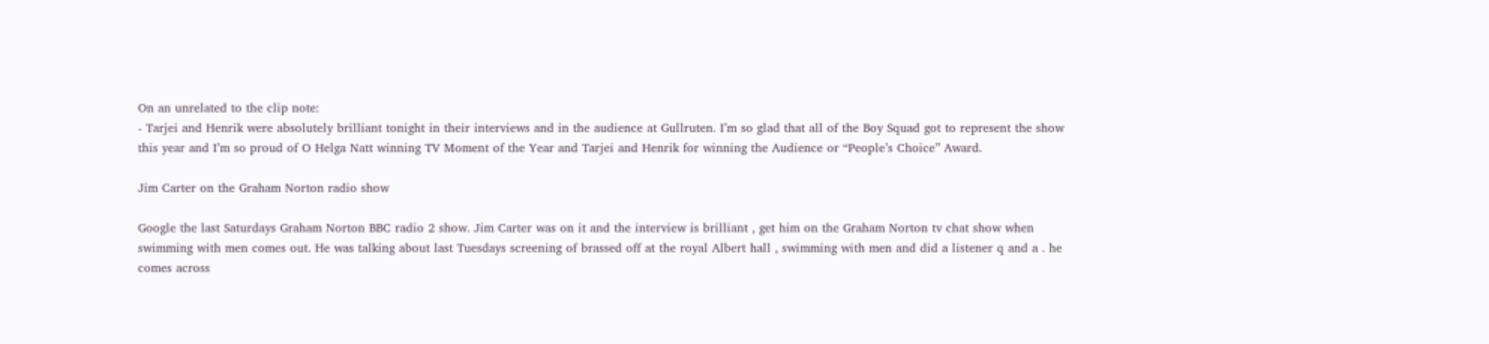On an unrelated to the clip note:
- Tarjei and Henrik were absolutely brilliant tonight in their interviews and in the audience at Gullruten. I’m so glad that all of the Boy Squad got to represent the show this year and I’m so proud of O Helga Natt winning TV Moment of the Year and Tarjei and Henrik for winning the Audience or “People’s Choice” Award.

Jim Carter on the Graham Norton radio show

Google the last Saturdays Graham Norton BBC radio 2 show. Jim Carter was on it and the interview is brilliant , get him on the Graham Norton tv chat show when swimming with men comes out. He was talking about last Tuesdays screening of brassed off at the royal Albert hall , swimming with men and did a listener q and a . he comes across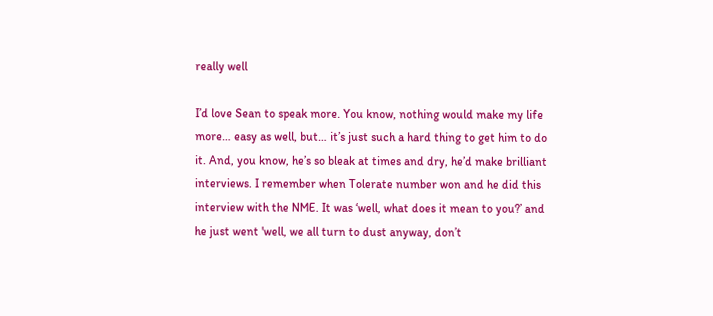really well

I’d love Sean to speak more. You know, nothing would make my life more… easy as well, but… it’s just such a hard thing to get him to do it. And, you know, he’s so bleak at times and dry, he’d make brilliant interviews. I remember when Tolerate number won and he did this interview with the NME. It was ‘well, what does it mean to you?’ and he just went 'well, we all turn to dust anyway, don’t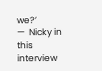we?’
—  Nicky in this interview